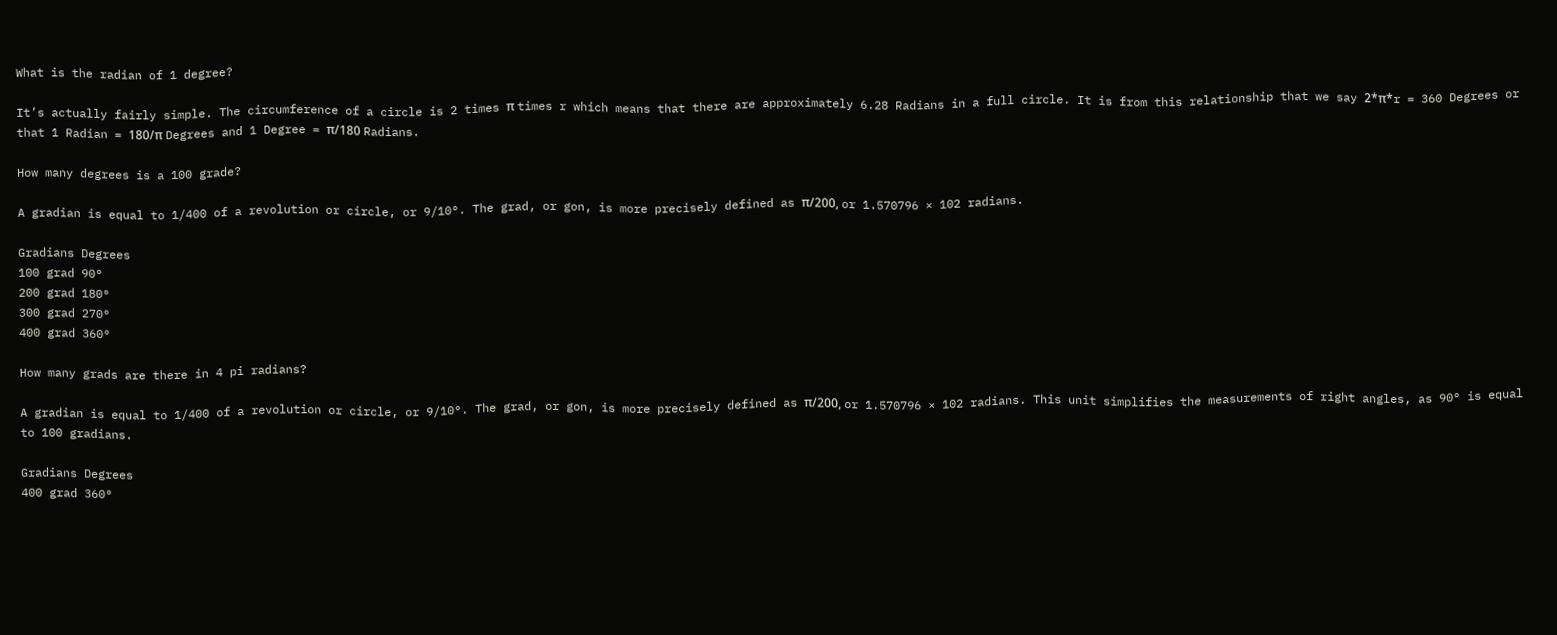What is the radian of 1 degree?

It’s actually fairly simple. The circumference of a circle is 2 times π times r which means that there are approximately 6.28 Radians in a full circle. It is from this relationship that we say 2*π*r = 360 Degrees or that 1 Radian = 180/π Degrees and 1 Degree = π/180 Radians.

How many degrees is a 100 grade?

A gradian is equal to 1/400 of a revolution or circle, or 9/10°. The grad, or gon, is more precisely defined as π/200, or 1.570796 × 102 radians.

Gradians Degrees
100 grad 90°
200 grad 180°
300 grad 270°
400 grad 360°

How many grads are there in 4 pi radians?

A gradian is equal to 1/400 of a revolution or circle, or 9/10°. The grad, or gon, is more precisely defined as π/200, or 1.570796 × 102 radians. This unit simplifies the measurements of right angles, as 90° is equal to 100 gradians.

Gradians Degrees
400 grad 360°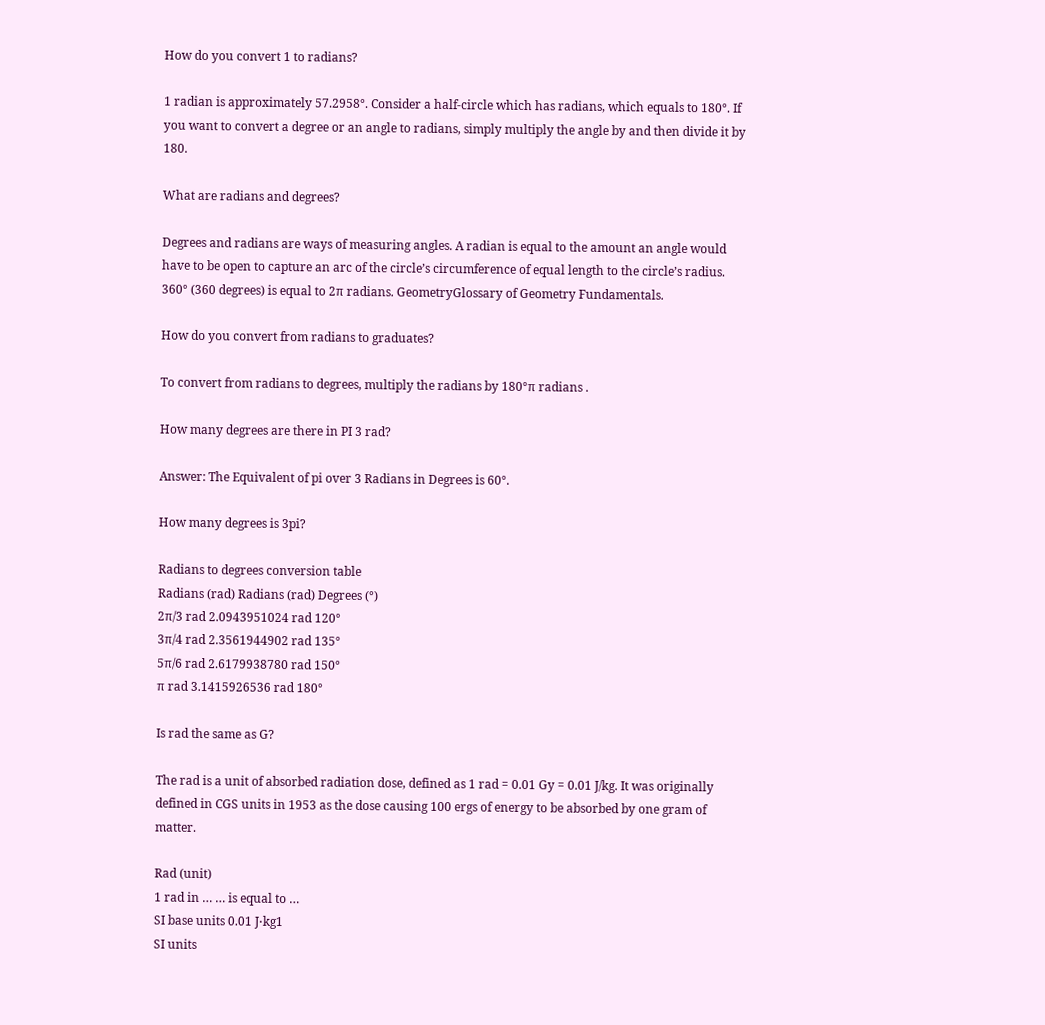How do you convert 1 to radians?

1 radian is approximately 57.2958°. Consider a half-circle which has radians, which equals to 180°. If you want to convert a degree or an angle to radians, simply multiply the angle by and then divide it by 180.

What are radians and degrees?

Degrees and radians are ways of measuring angles. A radian is equal to the amount an angle would have to be open to capture an arc of the circle’s circumference of equal length to the circle’s radius. 360° (360 degrees) is equal to 2π radians. GeometryGlossary of Geometry Fundamentals.

How do you convert from radians to graduates?

To convert from radians to degrees, multiply the radians by 180°π radians .

How many degrees are there in PI 3 rad?

Answer: The Equivalent of pi over 3 Radians in Degrees is 60°.

How many degrees is 3pi?

Radians to degrees conversion table
Radians (rad) Radians (rad) Degrees (°)
2π/3 rad 2.0943951024 rad 120°
3π/4 rad 2.3561944902 rad 135°
5π/6 rad 2.6179938780 rad 150°
π rad 3.1415926536 rad 180°

Is rad the same as G?

The rad is a unit of absorbed radiation dose, defined as 1 rad = 0.01 Gy = 0.01 J/kg. It was originally defined in CGS units in 1953 as the dose causing 100 ergs of energy to be absorbed by one gram of matter.

Rad (unit)
1 rad in … … is equal to …
SI base units 0.01 J⋅kg1
SI units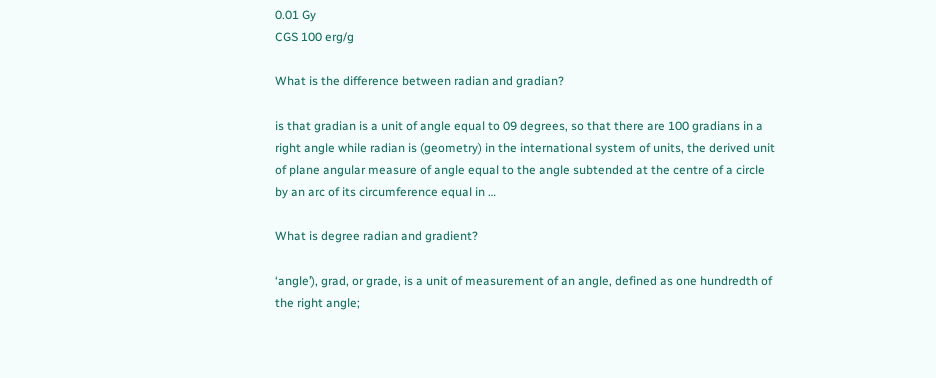0.01 Gy
CGS 100 erg/g

What is the difference between radian and gradian?

is that gradian is a unit of angle equal to 09 degrees, so that there are 100 gradians in a right angle while radian is (geometry) in the international system of units, the derived unit of plane angular measure of angle equal to the angle subtended at the centre of a circle by an arc of its circumference equal in …

What is degree radian and gradient?

‘angle’), grad, or grade, is a unit of measurement of an angle, defined as one hundredth of the right angle;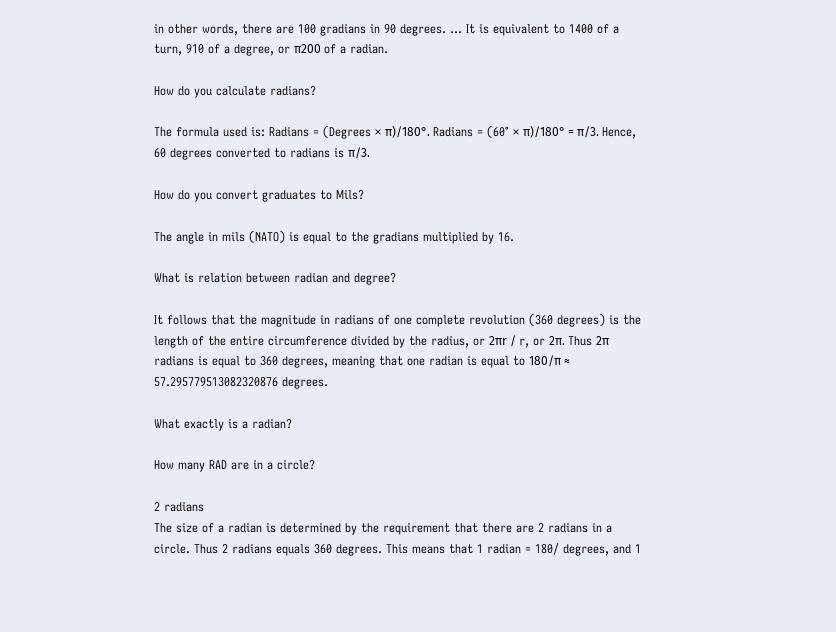in other words, there are 100 gradians in 90 degrees. … It is equivalent to 1400 of a turn, 910 of a degree, or π200 of a radian.

How do you calculate radians?

The formula used is: Radians = (Degrees × π)/180°. Radians = (60° × π)/180° = π/3. Hence, 60 degrees converted to radians is π/3.

How do you convert graduates to Mils?

The angle in mils (NATO) is equal to the gradians multiplied by 16.

What is relation between radian and degree?

It follows that the magnitude in radians of one complete revolution (360 degrees) is the length of the entire circumference divided by the radius, or 2πr / r, or 2π. Thus 2π radians is equal to 360 degrees, meaning that one radian is equal to 180/π ≈ 57.295779513082320876 degrees.

What exactly is a radian?

How many RAD are in a circle?

2 radians
The size of a radian is determined by the requirement that there are 2 radians in a circle. Thus 2 radians equals 360 degrees. This means that 1 radian = 180/ degrees, and 1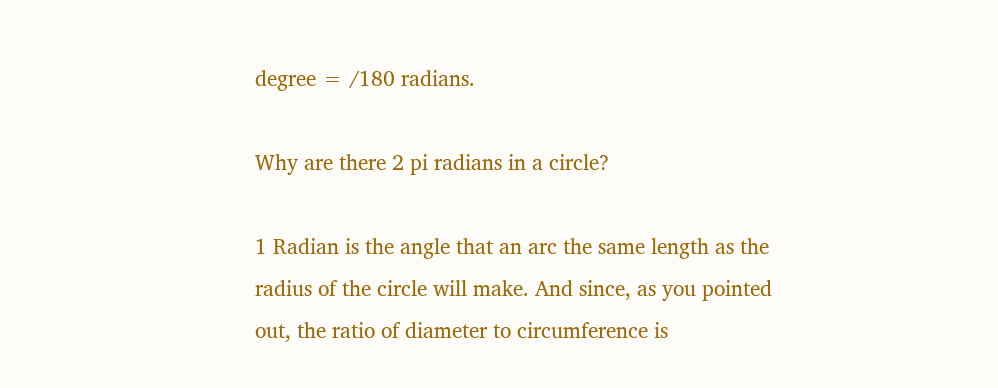degree = /180 radians.

Why are there 2 pi radians in a circle?

1 Radian is the angle that an arc the same length as the radius of the circle will make. And since, as you pointed out, the ratio of diameter to circumference is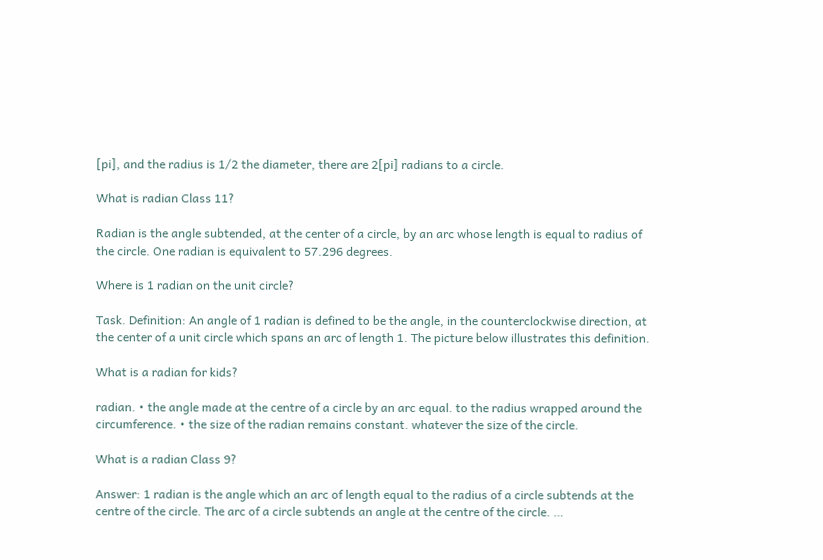[pi], and the radius is 1/2 the diameter, there are 2[pi] radians to a circle.

What is radian Class 11?

Radian is the angle subtended, at the center of a circle, by an arc whose length is equal to radius of the circle. One radian is equivalent to 57.296 degrees.

Where is 1 radian on the unit circle?

Task. Definition: An angle of 1 radian is defined to be the angle, in the counterclockwise direction, at the center of a unit circle which spans an arc of length 1. The picture below illustrates this definition.

What is a radian for kids?

radian. • the angle made at the centre of a circle by an arc equal. to the radius wrapped around the circumference. • the size of the radian remains constant. whatever the size of the circle.

What is a radian Class 9?

Answer: 1 radian is the angle which an arc of length equal to the radius of a circle subtends at the centre of the circle. The arc of a circle subtends an angle at the centre of the circle. …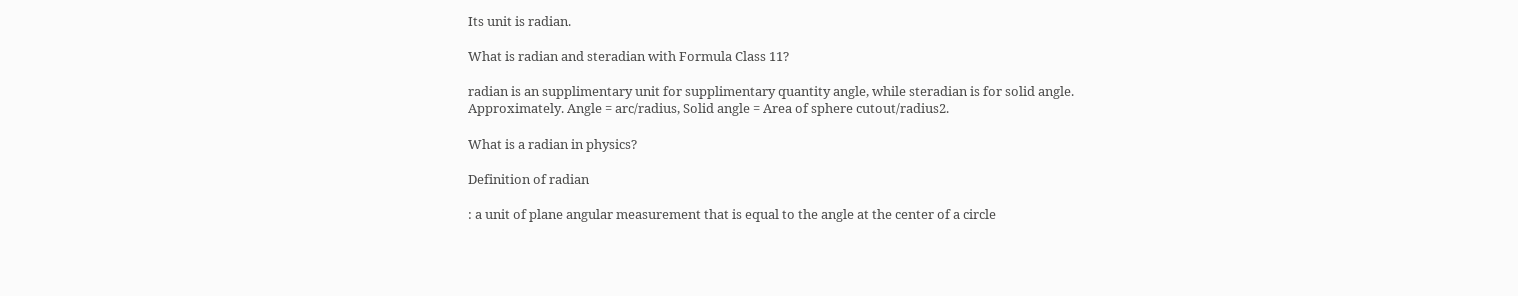Its unit is radian.

What is radian and steradian with Formula Class 11?

radian is an supplimentary unit for supplimentary quantity angle, while steradian is for solid angle. Approximately. Angle = arc/radius, Solid angle = Area of sphere cutout/radius2.

What is a radian in physics?

Definition of radian

: a unit of plane angular measurement that is equal to the angle at the center of a circle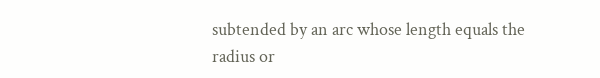subtended by an arc whose length equals the radius or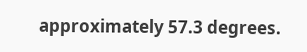approximately 57.3 degrees.